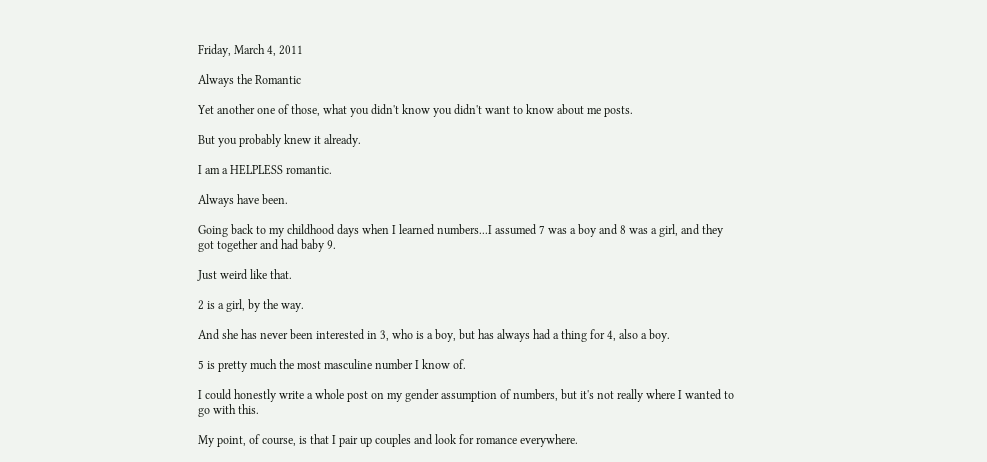Friday, March 4, 2011

Always the Romantic

Yet another one of those, what you didn't know you didn't want to know about me posts.

But you probably knew it already.

I am a HELPLESS romantic.

Always have been.

Going back to my childhood days when I learned numbers...I assumed 7 was a boy and 8 was a girl, and they got together and had baby 9.

Just weird like that.

2 is a girl, by the way.

And she has never been interested in 3, who is a boy, but has always had a thing for 4, also a boy.

5 is pretty much the most masculine number I know of.

I could honestly write a whole post on my gender assumption of numbers, but it's not really where I wanted to go with this.

My point, of course, is that I pair up couples and look for romance everywhere.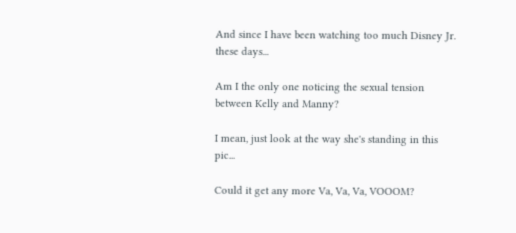And since I have been watching too much Disney Jr. these days...

Am I the only one noticing the sexual tension between Kelly and Manny?

I mean, just look at the way she's standing in this pic...

Could it get any more Va, Va, Va, VOOOM?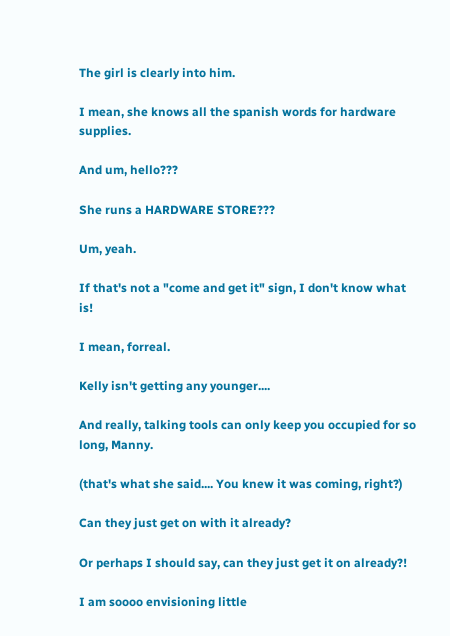The girl is clearly into him.

I mean, she knows all the spanish words for hardware supplies.

And um, hello???

She runs a HARDWARE STORE???

Um, yeah.

If that's not a "come and get it" sign, I don't know what is!

I mean, forreal.

Kelly isn't getting any younger....

And really, talking tools can only keep you occupied for so long, Manny.

(that's what she said.... You knew it was coming, right?)

Can they just get on with it already?

Or perhaps I should say, can they just get it on already?!

I am soooo envisioning little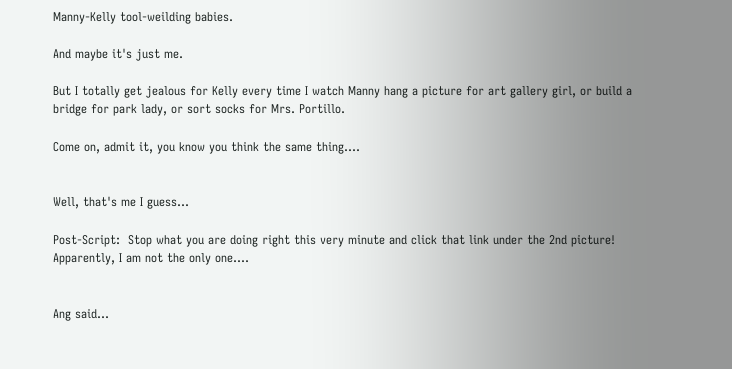Manny-Kelly tool-weilding babies.

And maybe it's just me.

But I totally get jealous for Kelly every time I watch Manny hang a picture for art gallery girl, or build a bridge for park lady, or sort socks for Mrs. Portillo.

Come on, admit it, you know you think the same thing....


Well, that's me I guess...

Post-Script:  Stop what you are doing right this very minute and click that link under the 2nd picture!  Apparently, I am not the only one....


Ang said...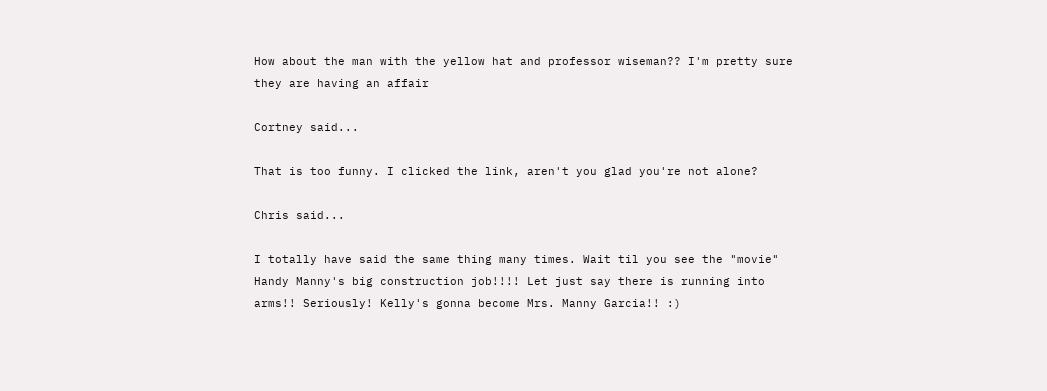How about the man with the yellow hat and professor wiseman?? I'm pretty sure they are having an affair

Cortney said...

That is too funny. I clicked the link, aren't you glad you're not alone?

Chris said...

I totally have said the same thing many times. Wait til you see the "movie" Handy Manny's big construction job!!!! Let just say there is running into arms!! Seriously! Kelly's gonna become Mrs. Manny Garcia!! :)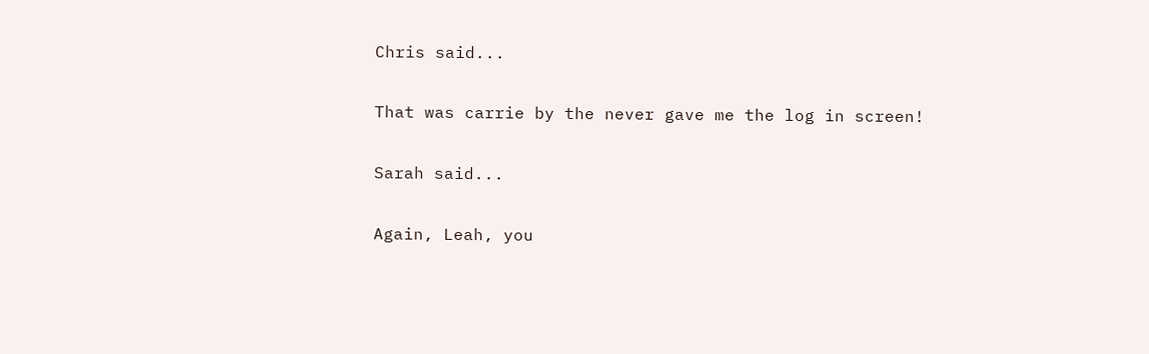Chris said...

That was carrie by the never gave me the log in screen!

Sarah said...

Again, Leah, you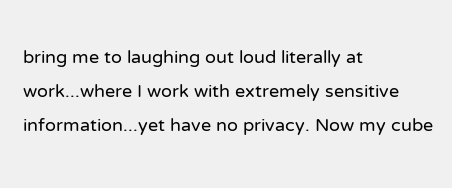bring me to laughing out loud literally at work...where I work with extremely sensitive information...yet have no privacy. Now my cube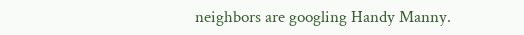neighbors are googling Handy Manny.